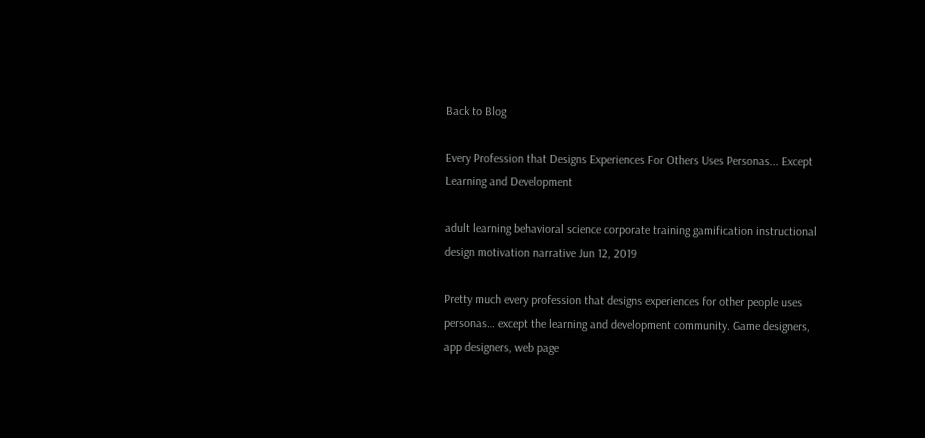Back to Blog

Every Profession that Designs Experiences For Others Uses Personas... Except Learning and Development

adult learning behavioral science corporate training gamification instructional design motivation narrative Jun 12, 2019

Pretty much every profession that designs experiences for other people uses personas… except the learning and development community. Game designers, app designers, web page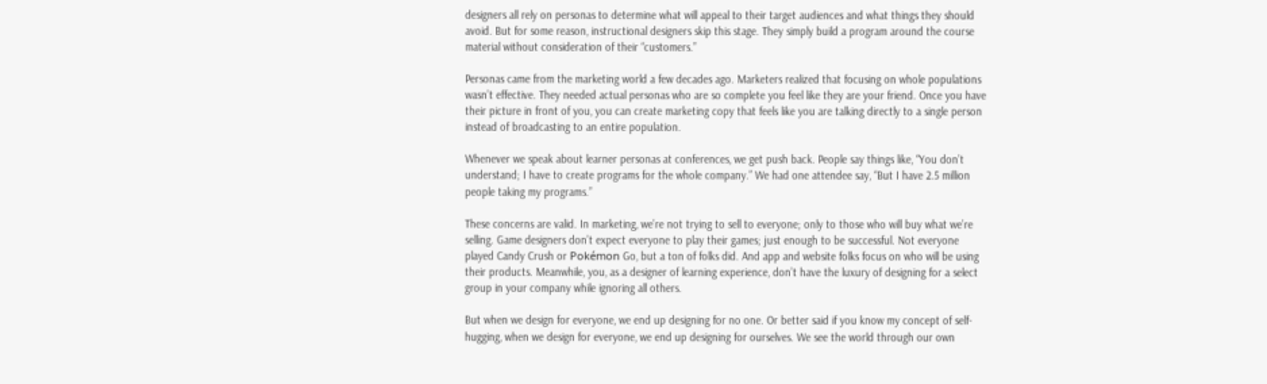designers all rely on personas to determine what will appeal to their target audiences and what things they should avoid. But for some reason, instructional designers skip this stage. They simply build a program around the course material without consideration of their “customers.”

Personas came from the marketing world a few decades ago. Marketers realized that focusing on whole populations wasn’t effective. They needed actual personas who are so complete you feel like they are your friend. Once you have their picture in front of you, you can create marketing copy that feels like you are talking directly to a single person instead of broadcasting to an entire population.

Whenever we speak about learner personas at conferences, we get push back. People say things like, “You don’t understand; I have to create programs for the whole company.” We had one attendee say, “But I have 2.5 million people taking my programs.”

These concerns are valid. In marketing, we’re not trying to sell to everyone; only to those who will buy what we’re selling. Game designers don’t expect everyone to play their games; just enough to be successful. Not everyone played Candy Crush or Pokémon Go, but a ton of folks did. And app and website folks focus on who will be using their products. Meanwhile, you, as a designer of learning experience, don’t have the luxury of designing for a select group in your company while ignoring all others.

But when we design for everyone, we end up designing for no one. Or better said if you know my concept of self-hugging, when we design for everyone, we end up designing for ourselves. We see the world through our own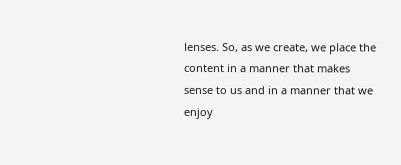lenses. So, as we create, we place the content in a manner that makes sense to us and in a manner that we enjoy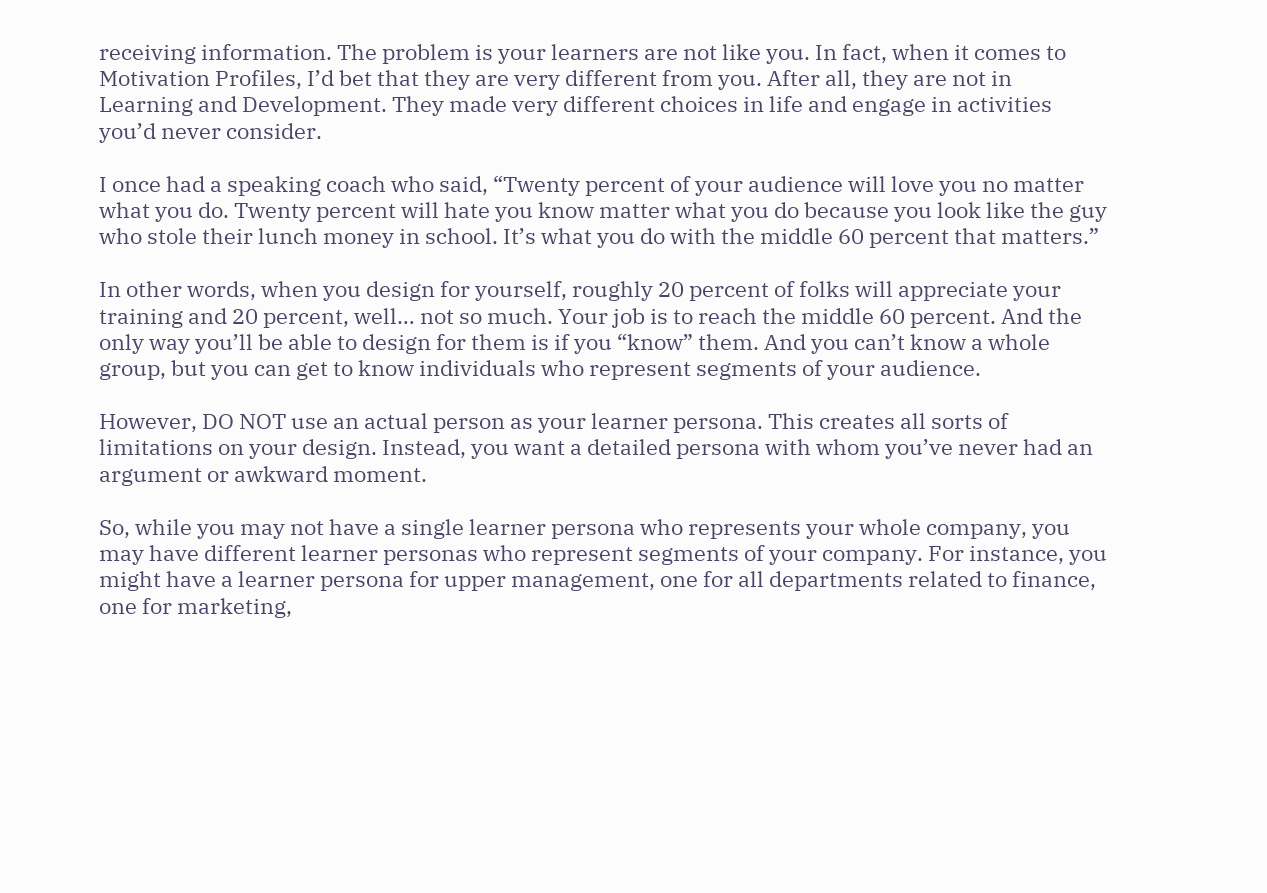receiving information. The problem is your learners are not like you. In fact, when it comes to Motivation Profiles, I’d bet that they are very different from you. After all, they are not in Learning and Development. They made very different choices in life and engage in activities you’d never consider.

I once had a speaking coach who said, “Twenty percent of your audience will love you no matter what you do. Twenty percent will hate you know matter what you do because you look like the guy who stole their lunch money in school. It’s what you do with the middle 60 percent that matters.”

In other words, when you design for yourself, roughly 20 percent of folks will appreciate your training and 20 percent, well… not so much. Your job is to reach the middle 60 percent. And the only way you’ll be able to design for them is if you “know” them. And you can’t know a whole group, but you can get to know individuals who represent segments of your audience.

However, DO NOT use an actual person as your learner persona. This creates all sorts of limitations on your design. Instead, you want a detailed persona with whom you’ve never had an argument or awkward moment.

So, while you may not have a single learner persona who represents your whole company, you may have different learner personas who represent segments of your company. For instance, you might have a learner persona for upper management, one for all departments related to finance, one for marketing,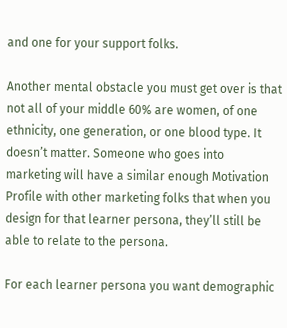and one for your support folks.

Another mental obstacle you must get over is that not all of your middle 60% are women, of one ethnicity, one generation, or one blood type. It doesn’t matter. Someone who goes into marketing will have a similar enough Motivation Profile with other marketing folks that when you design for that learner persona, they’ll still be able to relate to the persona.

For each learner persona you want demographic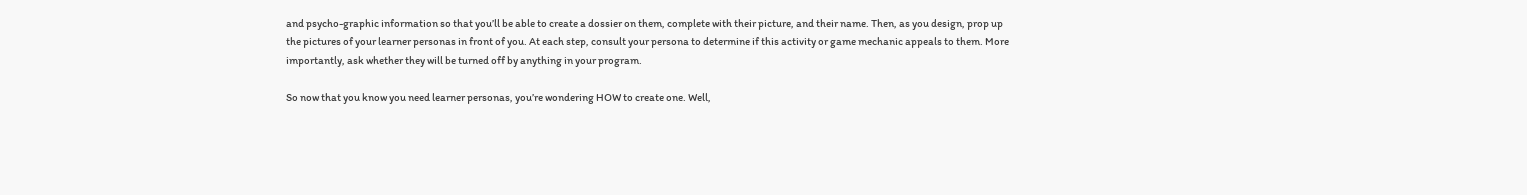and psycho-graphic information so that you’ll be able to create a dossier on them, complete with their picture, and their name. Then, as you design, prop up the pictures of your learner personas in front of you. At each step, consult your persona to determine if this activity or game mechanic appeals to them. More importantly, ask whether they will be turned off by anything in your program.

So now that you know you need learner personas, you’re wondering HOW to create one. Well,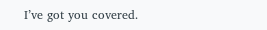I’ve got you covered.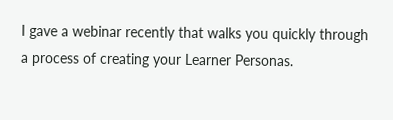I gave a webinar recently that walks you quickly through a process of creating your Learner Personas.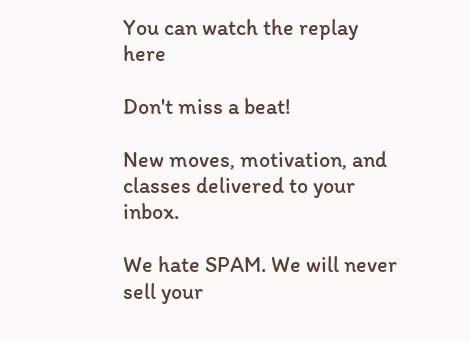You can watch the replay here

Don't miss a beat!

New moves, motivation, and classes delivered to your inbox.

We hate SPAM. We will never sell your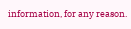information, for any reason.